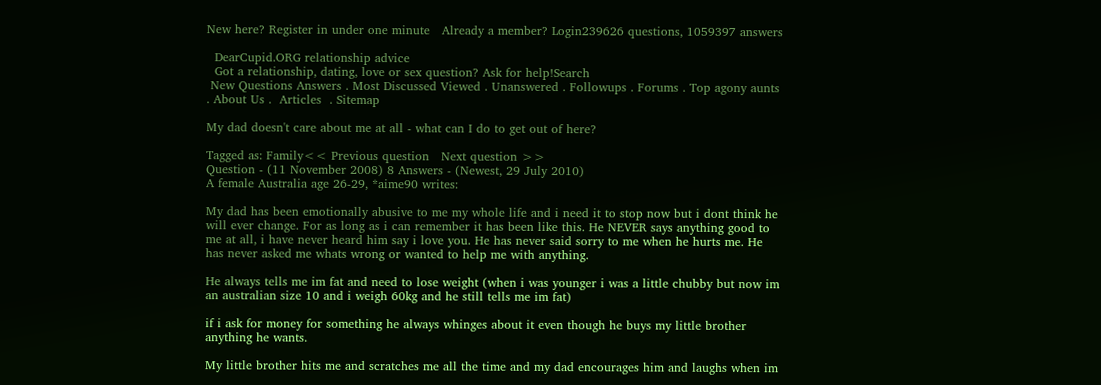New here? Register in under one minute   Already a member? Login239626 questions, 1059397 answers

  DearCupid.ORG relationship advice
  Got a relationship, dating, love or sex question? Ask for help!Search
 New Questions Answers . Most Discussed Viewed . Unanswered . Followups . Forums . Top agony aunts . About Us .  Articles  . Sitemap

My dad doesn't care about me at all - what can I do to get out of here?

Tagged as: Family<< Previous question   Next question >>
Question - (11 November 2008) 8 Answers - (Newest, 29 July 2010)
A female Australia age 26-29, *aime90 writes:

My dad has been emotionally abusive to me my whole life and i need it to stop now but i dont think he will ever change. For as long as i can remember it has been like this. He NEVER says anything good to me at all, i have never heard him say i love you. He has never said sorry to me when he hurts me. He has never asked me whats wrong or wanted to help me with anything.

He always tells me im fat and need to lose weight (when i was younger i was a little chubby but now im an australian size 10 and i weigh 60kg and he still tells me im fat)

if i ask for money for something he always whinges about it even though he buys my little brother anything he wants.

My little brother hits me and scratches me all the time and my dad encourages him and laughs when im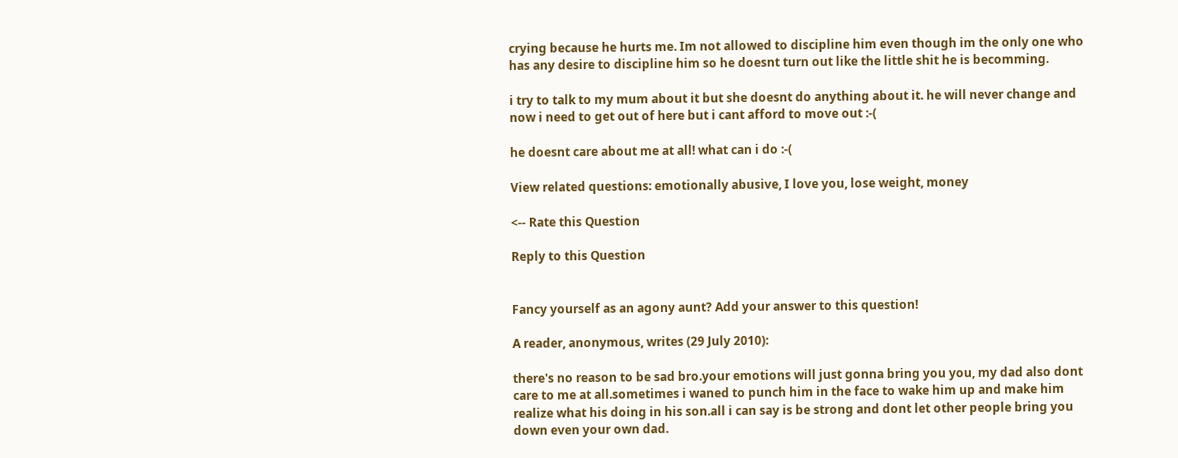crying because he hurts me. Im not allowed to discipline him even though im the only one who has any desire to discipline him so he doesnt turn out like the little shit he is becomming.

i try to talk to my mum about it but she doesnt do anything about it. he will never change and now i need to get out of here but i cant afford to move out :-(

he doesnt care about me at all! what can i do :-(

View related questions: emotionally abusive, I love you, lose weight, money

<-- Rate this Question

Reply to this Question


Fancy yourself as an agony aunt? Add your answer to this question!

A reader, anonymous, writes (29 July 2010):

there's no reason to be sad bro.your emotions will just gonna bring you you, my dad also dont care to me at all.sometimes i waned to punch him in the face to wake him up and make him realize what his doing in his son.all i can say is be strong and dont let other people bring you down even your own dad.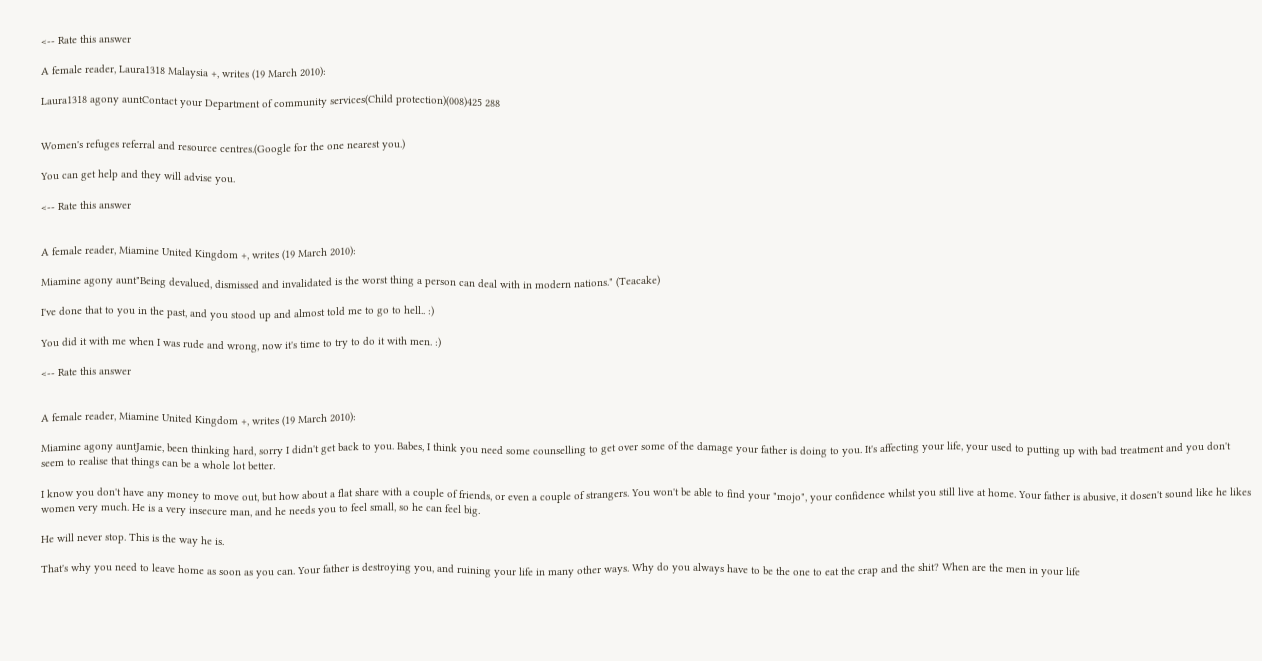<-- Rate this answer

A female reader, Laura1318 Malaysia +, writes (19 March 2010):

Laura1318 agony auntContact your Department of community services(Child protection)(008)425 288


Women's refuges referral and resource centres.(Google for the one nearest you.)

You can get help and they will advise you.

<-- Rate this answer


A female reader, Miamine United Kingdom +, writes (19 March 2010):

Miamine agony aunt"Being devalued, dismissed and invalidated is the worst thing a person can deal with in modern nations." (Teacake)

I've done that to you in the past, and you stood up and almost told me to go to hell.. :)

You did it with me when I was rude and wrong, now it's time to try to do it with men. :)

<-- Rate this answer


A female reader, Miamine United Kingdom +, writes (19 March 2010):

Miamine agony auntJamie, been thinking hard, sorry I didn't get back to you. Babes, I think you need some counselling to get over some of the damage your father is doing to you. It's affecting your life, your used to putting up with bad treatment and you don't seem to realise that things can be a whole lot better.

I know you don't have any money to move out, but how about a flat share with a couple of friends, or even a couple of strangers. You won't be able to find your "mojo", your confidence whilst you still live at home. Your father is abusive, it dosen't sound like he likes women very much. He is a very insecure man, and he needs you to feel small, so he can feel big.

He will never stop. This is the way he is.

That's why you need to leave home as soon as you can. Your father is destroying you, and ruining your life in many other ways. Why do you always have to be the one to eat the crap and the shit? When are the men in your life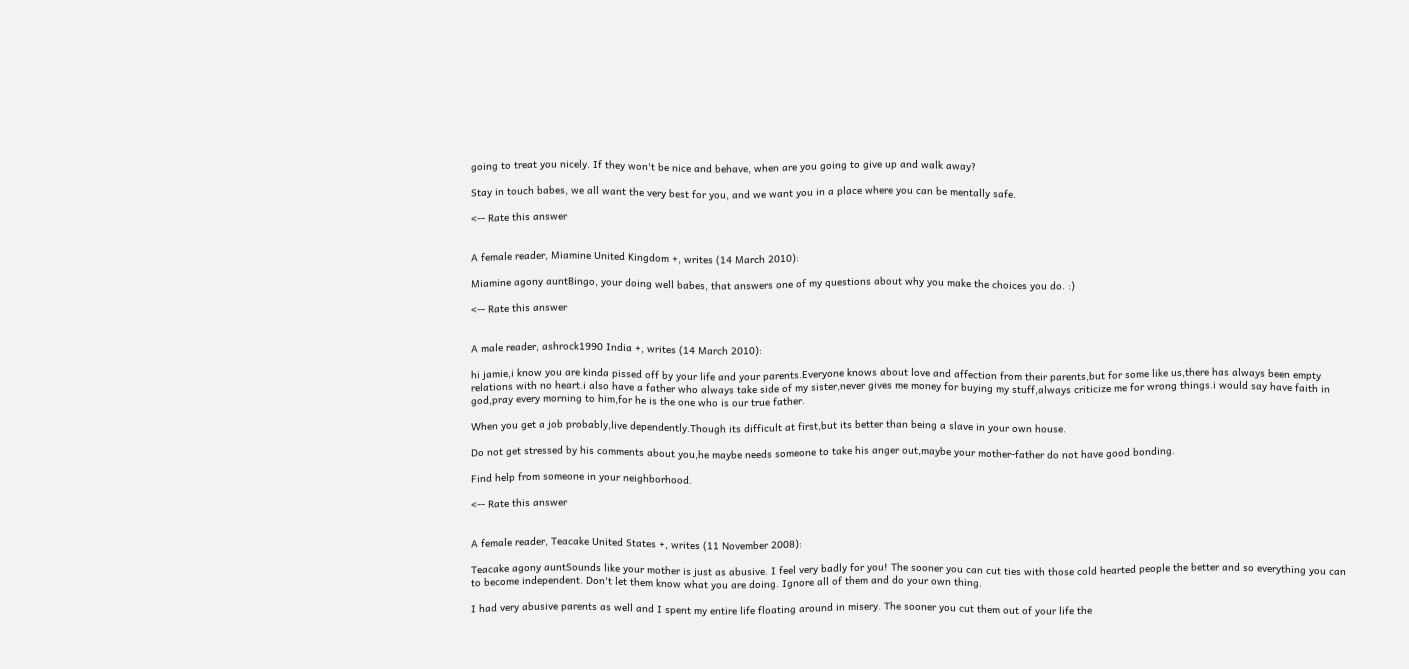going to treat you nicely. If they won't be nice and behave, when are you going to give up and walk away?

Stay in touch babes, we all want the very best for you, and we want you in a place where you can be mentally safe.

<-- Rate this answer


A female reader, Miamine United Kingdom +, writes (14 March 2010):

Miamine agony auntBingo, your doing well babes, that answers one of my questions about why you make the choices you do. :)

<-- Rate this answer


A male reader, ashrock1990 India +, writes (14 March 2010):

hi jamie,i know you are kinda pissed off by your life and your parents.Everyone knows about love and affection from their parents,but for some like us,there has always been empty relations with no heart.i also have a father who always take side of my sister,never gives me money for buying my stuff,always criticize me for wrong things.i would say have faith in god,pray every morning to him,for he is the one who is our true father.

When you get a job probably,live dependently.Though its difficult at first,but its better than being a slave in your own house.

Do not get stressed by his comments about you,he maybe needs someone to take his anger out,maybe your mother-father do not have good bonding.

Find help from someone in your neighborhood.

<-- Rate this answer


A female reader, Teacake United States +, writes (11 November 2008):

Teacake agony auntSounds like your mother is just as abusive. I feel very badly for you! The sooner you can cut ties with those cold hearted people the better and so everything you can to become independent. Don't let them know what you are doing. Ignore all of them and do your own thing.

I had very abusive parents as well and I spent my entire life floating around in misery. The sooner you cut them out of your life the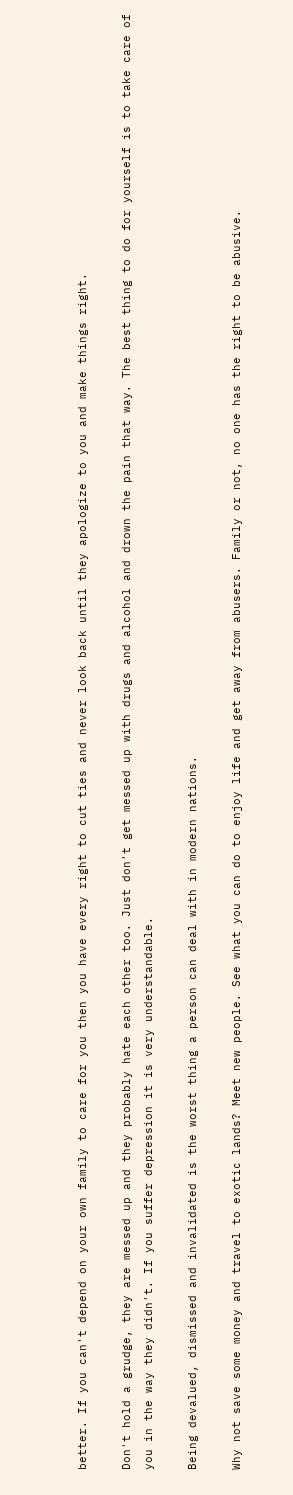better. If you can't depend on your own family to care for you then you have every right to cut ties and never look back until they apologize to you and make things right.

Don't hold a grudge, they are messed up and they probably hate each other too. Just don't get messed up with drugs and alcohol and drown the pain that way. The best thing to do for yourself is to take care of you in the way they didn't. If you suffer depression it is very understandable.

Being devalued, dismissed and invalidated is the worst thing a person can deal with in modern nations.

Why not save some money and travel to exotic lands? Meet new people. See what you can do to enjoy life and get away from abusers. Family or not, no one has the right to be abusive.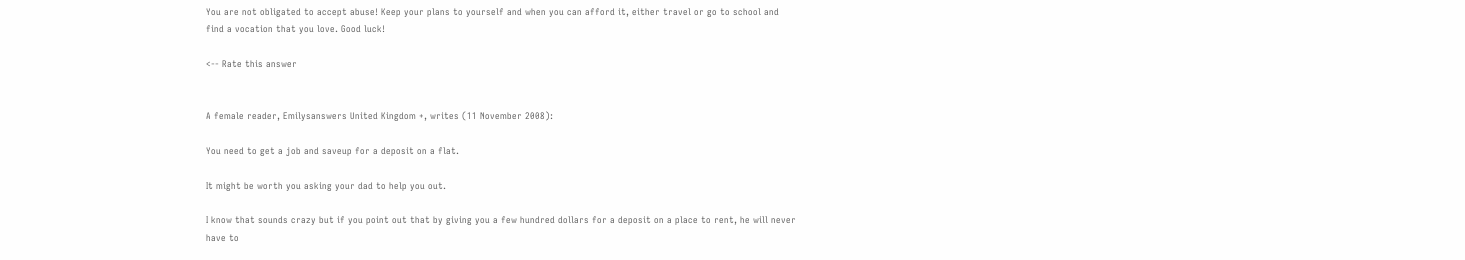You are not obligated to accept abuse! Keep your plans to yourself and when you can afford it, either travel or go to school and find a vocation that you love. Good luck!

<-- Rate this answer


A female reader, Emilysanswers United Kingdom +, writes (11 November 2008):

You need to get a job and saveup for a deposit on a flat.

It might be worth you asking your dad to help you out.

I know that sounds crazy but if you point out that by giving you a few hundred dollars for a deposit on a place to rent, he will never have to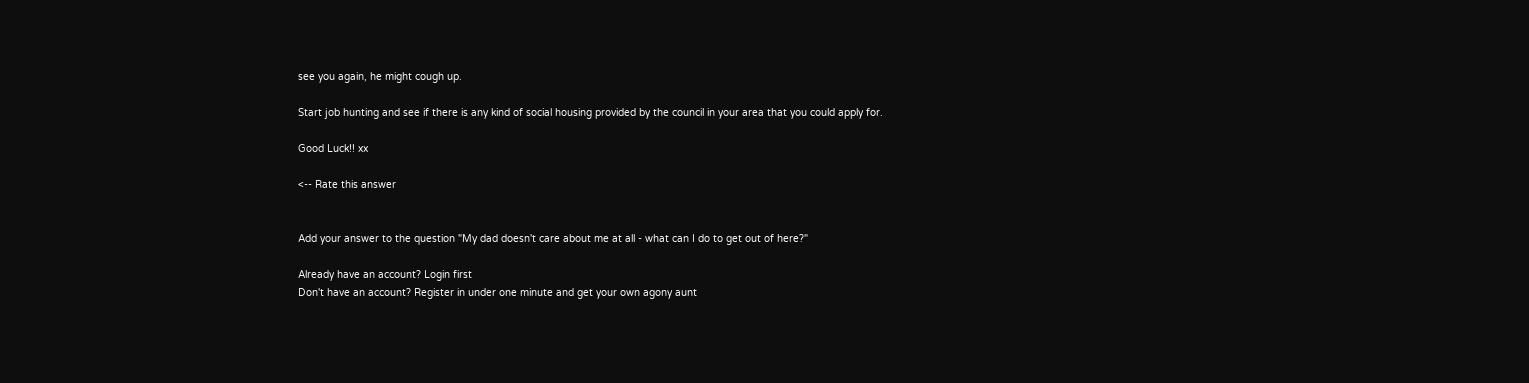see you again, he might cough up.

Start job hunting and see if there is any kind of social housing provided by the council in your area that you could apply for.

Good Luck!! xx

<-- Rate this answer


Add your answer to the question "My dad doesn't care about me at all - what can I do to get out of here?"

Already have an account? Login first
Don't have an account? Register in under one minute and get your own agony aunt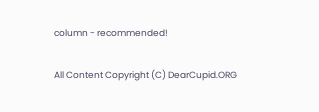column - recommended!

All Content Copyright (C) DearCupid.ORG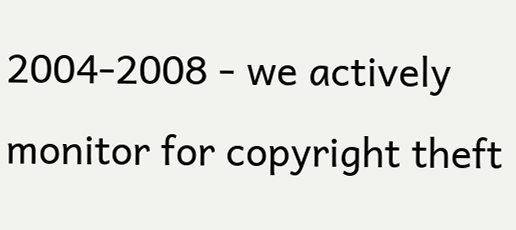2004-2008 - we actively monitor for copyright theft